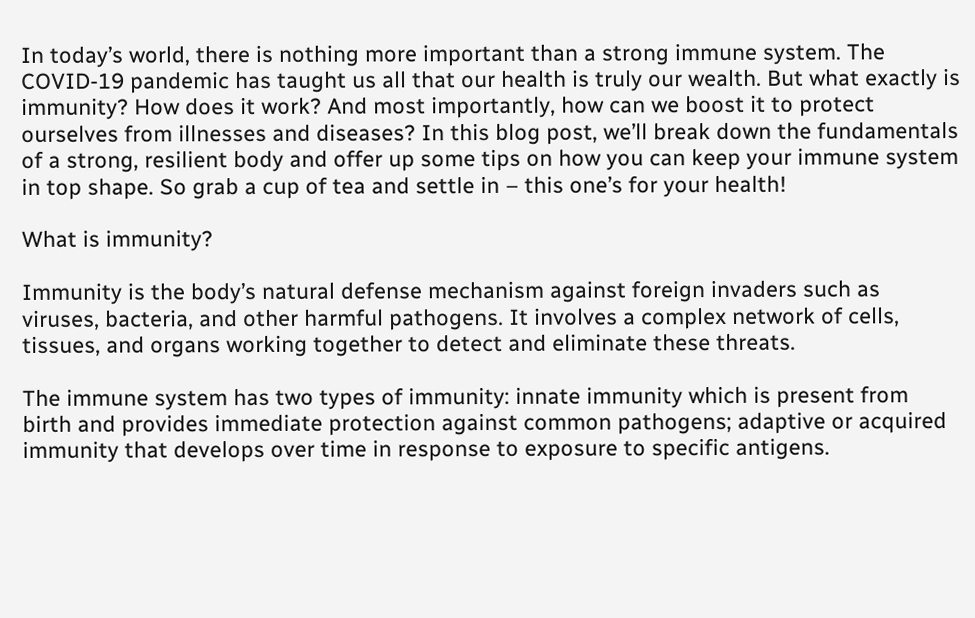In today’s world, there is nothing more important than a strong immune system. The COVID-19 pandemic has taught us all that our health is truly our wealth. But what exactly is immunity? How does it work? And most importantly, how can we boost it to protect ourselves from illnesses and diseases? In this blog post, we’ll break down the fundamentals of a strong, resilient body and offer up some tips on how you can keep your immune system in top shape. So grab a cup of tea and settle in – this one’s for your health!

What is immunity?

Immunity is the body’s natural defense mechanism against foreign invaders such as viruses, bacteria, and other harmful pathogens. It involves a complex network of cells, tissues, and organs working together to detect and eliminate these threats.

The immune system has two types of immunity: innate immunity which is present from birth and provides immediate protection against common pathogens; adaptive or acquired immunity that develops over time in response to exposure to specific antigens.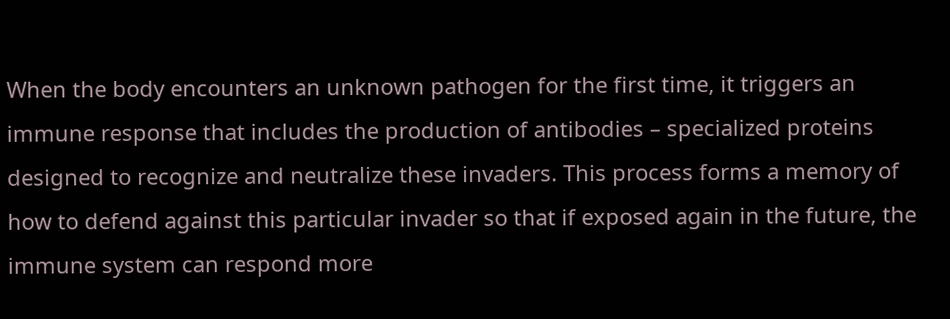When the body encounters an unknown pathogen for the first time, it triggers an immune response that includes the production of antibodies – specialized proteins designed to recognize and neutralize these invaders. This process forms a memory of how to defend against this particular invader so that if exposed again in the future, the immune system can respond more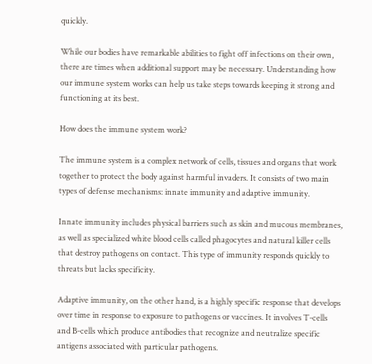quickly.

While our bodies have remarkable abilities to fight off infections on their own, there are times when additional support may be necessary. Understanding how our immune system works can help us take steps towards keeping it strong and functioning at its best.

How does the immune system work?

The immune system is a complex network of cells, tissues and organs that work together to protect the body against harmful invaders. It consists of two main types of defense mechanisms: innate immunity and adaptive immunity.

Innate immunity includes physical barriers such as skin and mucous membranes, as well as specialized white blood cells called phagocytes and natural killer cells that destroy pathogens on contact. This type of immunity responds quickly to threats but lacks specificity.

Adaptive immunity, on the other hand, is a highly specific response that develops over time in response to exposure to pathogens or vaccines. It involves T-cells and B-cells which produce antibodies that recognize and neutralize specific antigens associated with particular pathogens.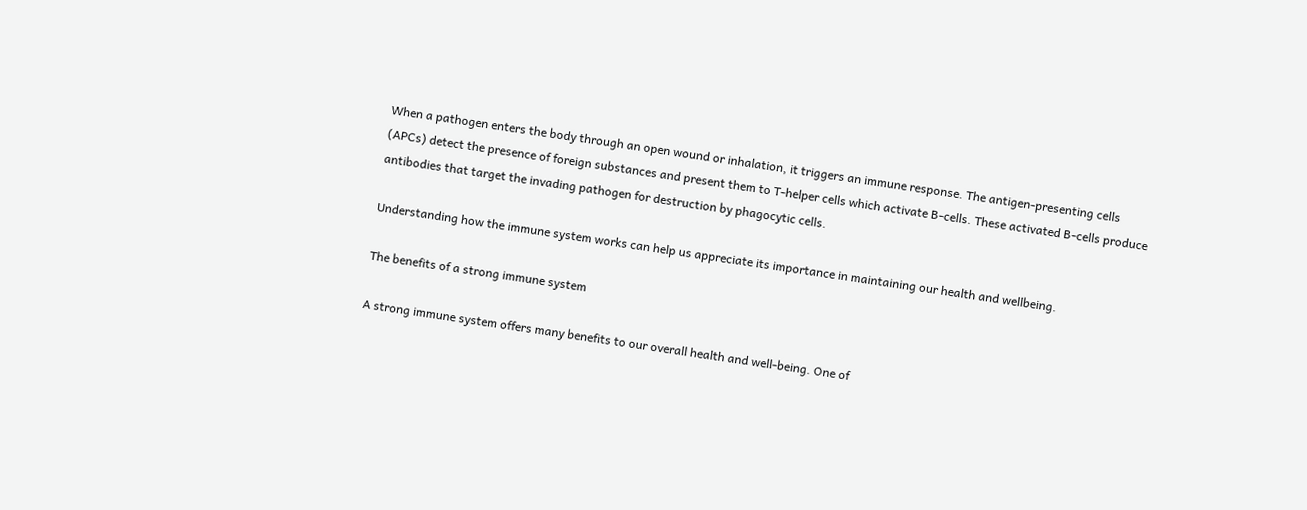When a pathogen enters the body through an open wound or inhalation, it triggers an immune response. The antigen-presenting cells (APCs) detect the presence of foreign substances and present them to T-helper cells which activate B-cells. These activated B-cells produce antibodies that target the invading pathogen for destruction by phagocytic cells.

Understanding how the immune system works can help us appreciate its importance in maintaining our health and wellbeing.

The benefits of a strong immune system

A strong immune system offers many benefits to our overall health and well-being. One of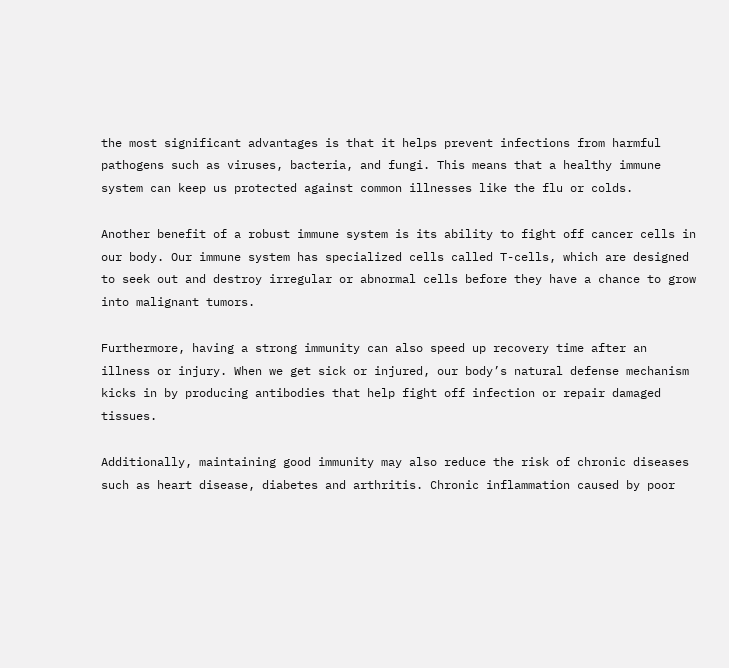the most significant advantages is that it helps prevent infections from harmful pathogens such as viruses, bacteria, and fungi. This means that a healthy immune system can keep us protected against common illnesses like the flu or colds.

Another benefit of a robust immune system is its ability to fight off cancer cells in our body. Our immune system has specialized cells called T-cells, which are designed to seek out and destroy irregular or abnormal cells before they have a chance to grow into malignant tumors.

Furthermore, having a strong immunity can also speed up recovery time after an illness or injury. When we get sick or injured, our body’s natural defense mechanism kicks in by producing antibodies that help fight off infection or repair damaged tissues.

Additionally, maintaining good immunity may also reduce the risk of chronic diseases such as heart disease, diabetes and arthritis. Chronic inflammation caused by poor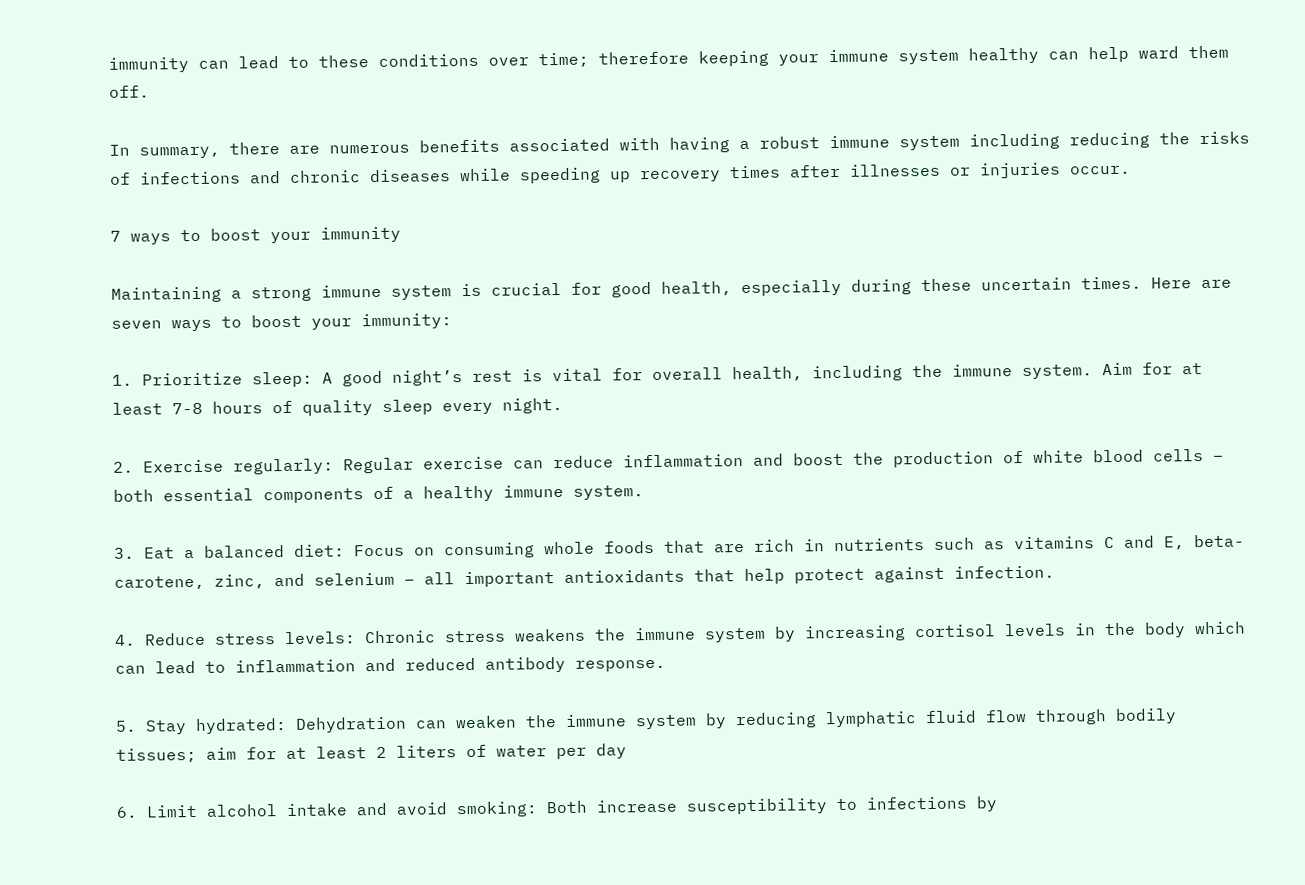immunity can lead to these conditions over time; therefore keeping your immune system healthy can help ward them off.

In summary, there are numerous benefits associated with having a robust immune system including reducing the risks of infections and chronic diseases while speeding up recovery times after illnesses or injuries occur.

7 ways to boost your immunity

Maintaining a strong immune system is crucial for good health, especially during these uncertain times. Here are seven ways to boost your immunity:

1. Prioritize sleep: A good night’s rest is vital for overall health, including the immune system. Aim for at least 7-8 hours of quality sleep every night.

2. Exercise regularly: Regular exercise can reduce inflammation and boost the production of white blood cells – both essential components of a healthy immune system.

3. Eat a balanced diet: Focus on consuming whole foods that are rich in nutrients such as vitamins C and E, beta-carotene, zinc, and selenium – all important antioxidants that help protect against infection.

4. Reduce stress levels: Chronic stress weakens the immune system by increasing cortisol levels in the body which can lead to inflammation and reduced antibody response.

5. Stay hydrated: Dehydration can weaken the immune system by reducing lymphatic fluid flow through bodily tissues; aim for at least 2 liters of water per day

6. Limit alcohol intake and avoid smoking: Both increase susceptibility to infections by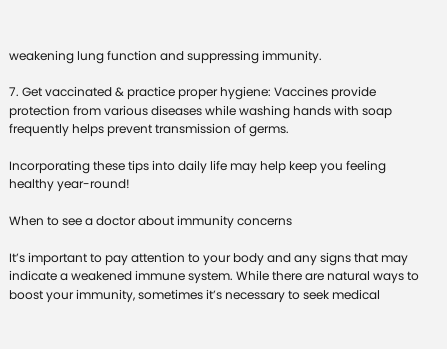weakening lung function and suppressing immunity.

7. Get vaccinated & practice proper hygiene: Vaccines provide protection from various diseases while washing hands with soap frequently helps prevent transmission of germs.

Incorporating these tips into daily life may help keep you feeling healthy year-round!

When to see a doctor about immunity concerns

It’s important to pay attention to your body and any signs that may indicate a weakened immune system. While there are natural ways to boost your immunity, sometimes it’s necessary to seek medical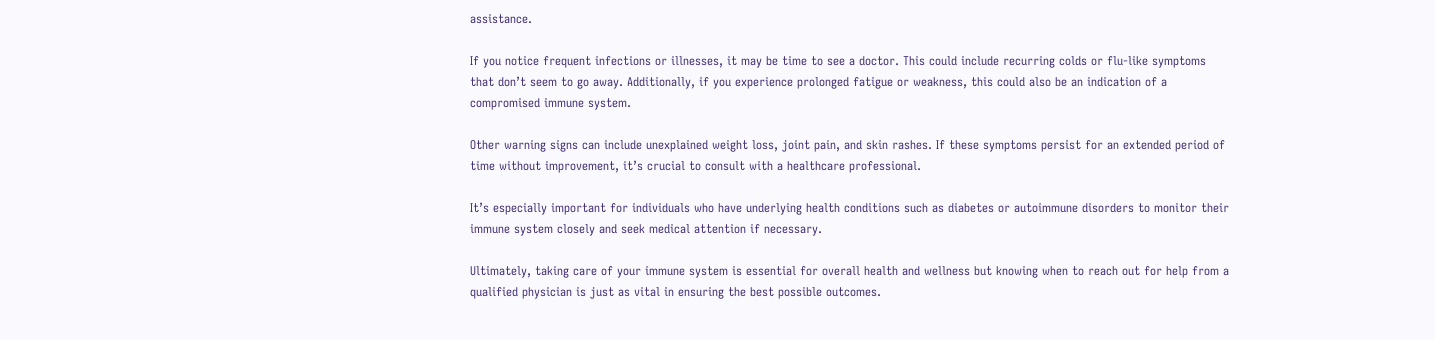assistance.

If you notice frequent infections or illnesses, it may be time to see a doctor. This could include recurring colds or flu-like symptoms that don’t seem to go away. Additionally, if you experience prolonged fatigue or weakness, this could also be an indication of a compromised immune system.

Other warning signs can include unexplained weight loss, joint pain, and skin rashes. If these symptoms persist for an extended period of time without improvement, it’s crucial to consult with a healthcare professional.

It’s especially important for individuals who have underlying health conditions such as diabetes or autoimmune disorders to monitor their immune system closely and seek medical attention if necessary.

Ultimately, taking care of your immune system is essential for overall health and wellness but knowing when to reach out for help from a qualified physician is just as vital in ensuring the best possible outcomes.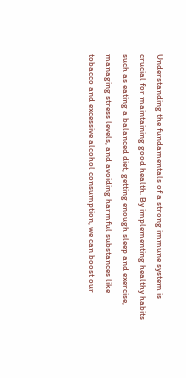Understanding the fundamentals of a strong immune system is crucial for maintaining good health. By implementing healthy habits such as eating a balanced diet, getting enough sleep and exercise, managing stress levels, and avoiding harmful substances like tobacco and excessive alcohol consumption, we can boost our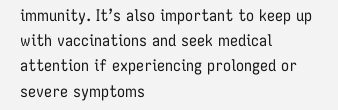immunity. It’s also important to keep up with vaccinations and seek medical attention if experiencing prolonged or severe symptoms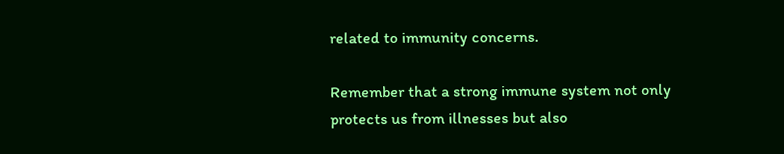related to immunity concerns.

Remember that a strong immune system not only protects us from illnesses but also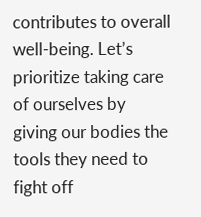contributes to overall well-being. Let’s prioritize taking care of ourselves by giving our bodies the tools they need to fight off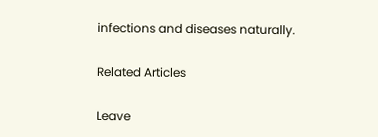infections and diseases naturally.

Related Articles

Leave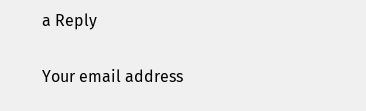a Reply

Your email address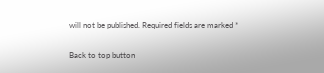will not be published. Required fields are marked *

Back to top button